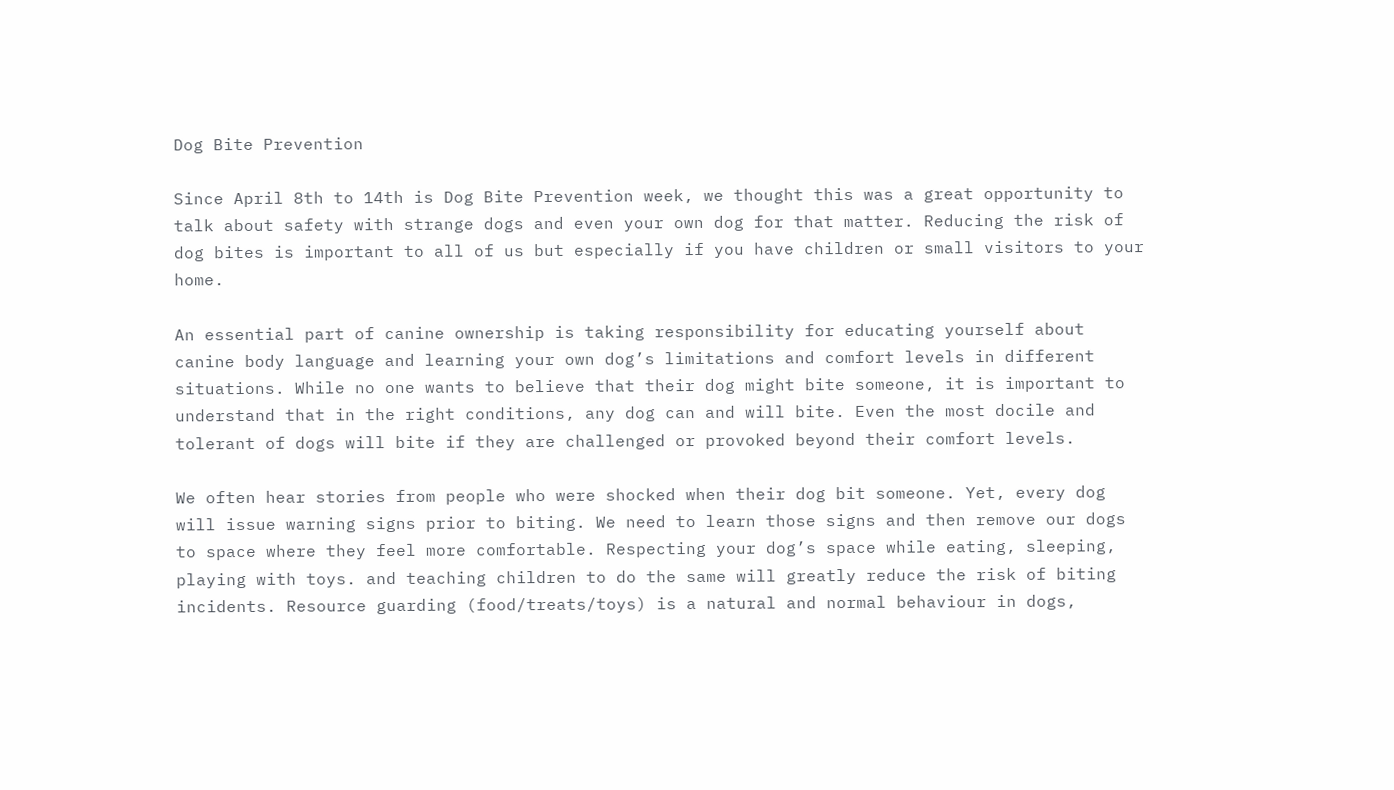Dog Bite Prevention

Since April 8th to 14th is Dog Bite Prevention week, we thought this was a great opportunity to talk about safety with strange dogs and even your own dog for that matter. Reducing the risk of dog bites is important to all of us but especially if you have children or small visitors to your home.

An essential part of canine ownership is taking responsibility for educating yourself about canine body language and learning your own dog’s limitations and comfort levels in different situations. While no one wants to believe that their dog might bite someone, it is important to understand that in the right conditions, any dog can and will bite. Even the most docile and tolerant of dogs will bite if they are challenged or provoked beyond their comfort levels.

We often hear stories from people who were shocked when their dog bit someone. Yet, every dog will issue warning signs prior to biting. We need to learn those signs and then remove our dogs to space where they feel more comfortable. Respecting your dog’s space while eating, sleeping, playing with toys. and teaching children to do the same will greatly reduce the risk of biting incidents. Resource guarding (food/treats/toys) is a natural and normal behaviour in dogs,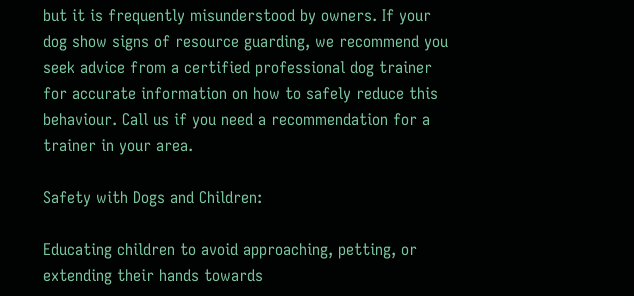but it is frequently misunderstood by owners. If your dog show signs of resource guarding, we recommend you seek advice from a certified professional dog trainer for accurate information on how to safely reduce this behaviour. Call us if you need a recommendation for a trainer in your area.

Safety with Dogs and Children:

Educating children to avoid approaching, petting, or extending their hands towards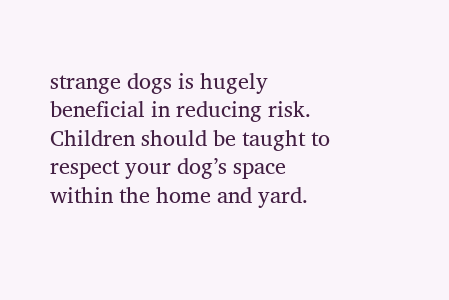strange dogs is hugely beneficial in reducing risk. Children should be taught to respect your dog’s space within the home and yard.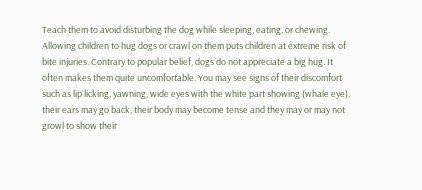Teach them to avoid disturbing the dog while sleeping, eating, or chewing. Allowing children to hug dogs or crawl on them puts children at extreme risk of bite injuries. Contrary to popular belief, dogs do not appreciate a big hug. It often makes them quite uncomfortable. You may see signs of their discomfort such as lip licking, yawning, wide eyes with the white part showing (whale eye), their ears may go back, their body may become tense and they may or may not growl to show their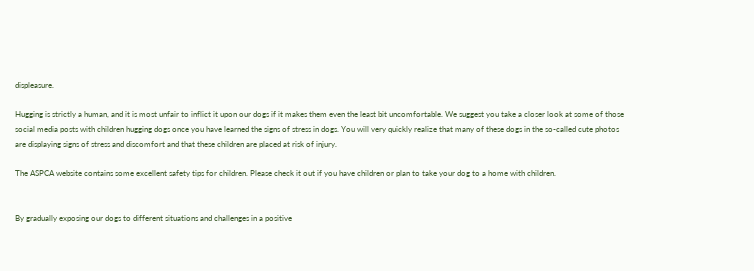displeasure.

Hugging is strictly a human, and it is most unfair to inflict it upon our dogs if it makes them even the least bit uncomfortable. We suggest you take a closer look at some of those social media posts with children hugging dogs once you have learned the signs of stress in dogs. You will very quickly realize that many of these dogs in the so-called cute photos are displaying signs of stress and discomfort and that these children are placed at risk of injury.

The ASPCA website contains some excellent safety tips for children. Please check it out if you have children or plan to take your dog to a home with children.


By gradually exposing our dogs to different situations and challenges in a positive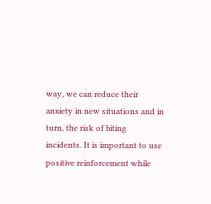way, we can reduce their anxiety in new situations and in turn, the risk of biting incidents. It is important to use positive reinforcement while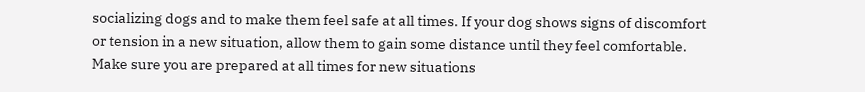socializing dogs and to make them feel safe at all times. If your dog shows signs of discomfort or tension in a new situation, allow them to gain some distance until they feel comfortable. Make sure you are prepared at all times for new situations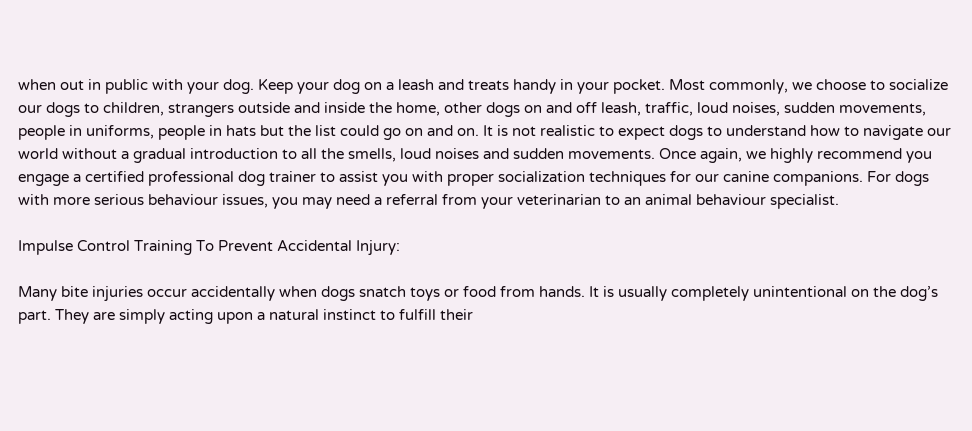when out in public with your dog. Keep your dog on a leash and treats handy in your pocket. Most commonly, we choose to socialize our dogs to children, strangers outside and inside the home, other dogs on and off leash, traffic, loud noises, sudden movements, people in uniforms, people in hats but the list could go on and on. It is not realistic to expect dogs to understand how to navigate our world without a gradual introduction to all the smells, loud noises and sudden movements. Once again, we highly recommend you engage a certified professional dog trainer to assist you with proper socialization techniques for our canine companions. For dogs with more serious behaviour issues, you may need a referral from your veterinarian to an animal behaviour specialist.

Impulse Control Training To Prevent Accidental Injury:

Many bite injuries occur accidentally when dogs snatch toys or food from hands. It is usually completely unintentional on the dog’s part. They are simply acting upon a natural instinct to fulfill their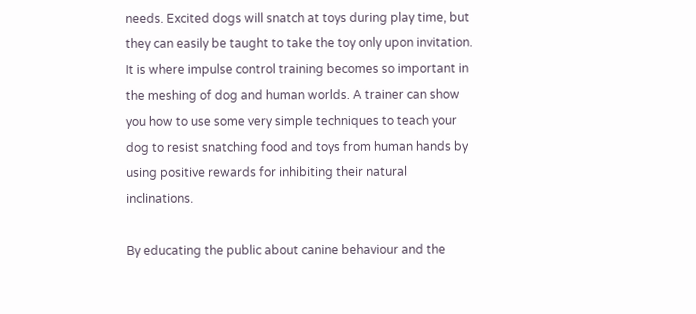needs. Excited dogs will snatch at toys during play time, but they can easily be taught to take the toy only upon invitation. It is where impulse control training becomes so important in the meshing of dog and human worlds. A trainer can show you how to use some very simple techniques to teach your dog to resist snatching food and toys from human hands by using positive rewards for inhibiting their natural inclinations.

By educating the public about canine behaviour and the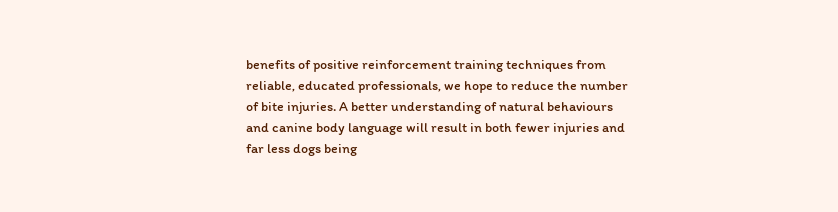benefits of positive reinforcement training techniques from reliable, educated professionals, we hope to reduce the number of bite injuries. A better understanding of natural behaviours and canine body language will result in both fewer injuries and far less dogs being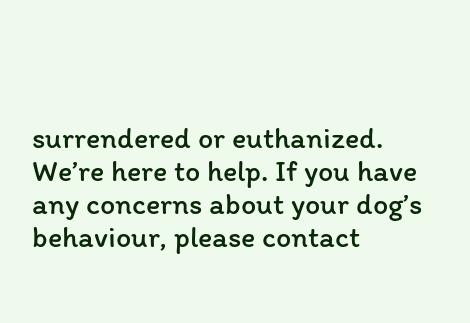surrendered or euthanized. We’re here to help. If you have any concerns about your dog’s behaviour, please contact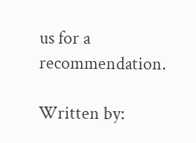us for a recommendation.

Written by: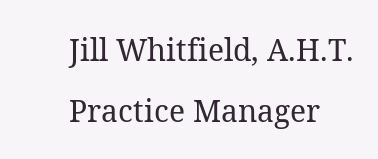Jill Whitfield, A.H.T. Practice Manager